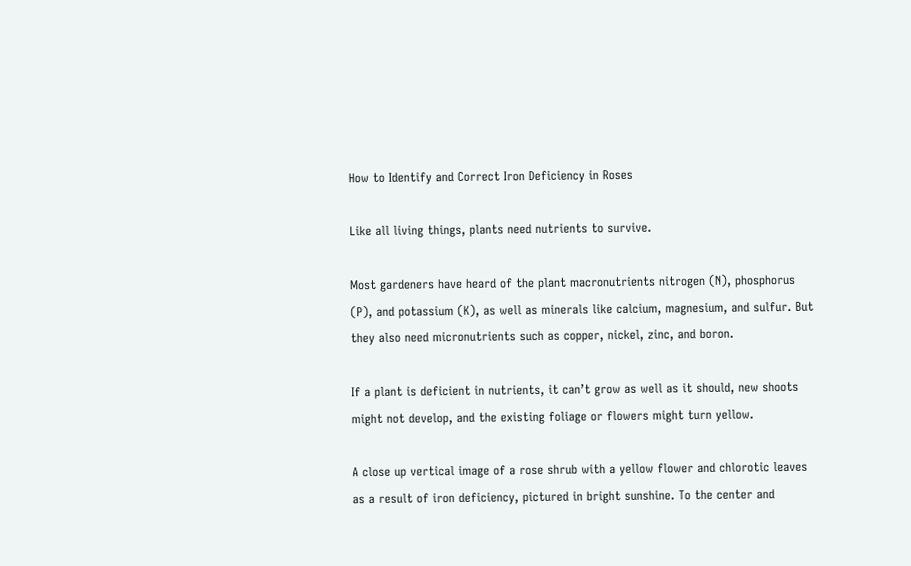How to Identify and Correct Iron Deficiency in Roses

Like all living things, plants need nutrients to survive.

Most gardeners have heard of the plant macronutrients nitrogen (N), phosphorus (P), and potassium (K), as well as minerals like calcium, magnesium, and sulfur. But they also need micronutrients such as copper, nickel, zinc, and boron.

If a plant is deficient in nutrients, it can’t grow as well as it should, new shoots might not develop, and the existing foliage or flowers might turn yellow.

A close up vertical image of a rose shrub with a yellow flower and chlorotic leaves as a result of iron deficiency, pictured in bright sunshine. To the center and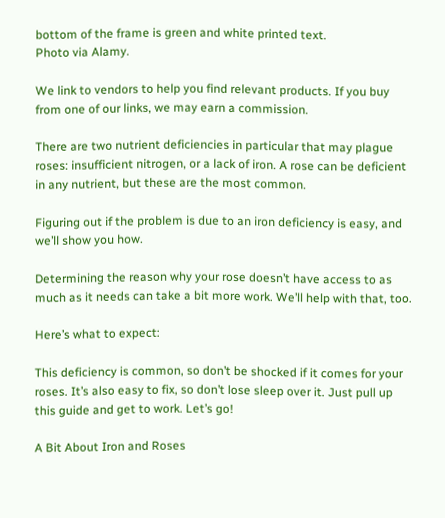bottom of the frame is green and white printed text.
Photo via Alamy.

We link to vendors to help you find relevant products. If you buy from one of our links, we may earn a commission.

There are two nutrient deficiencies in particular that may plague roses: insufficient nitrogen, or a lack of iron. A rose can be deficient in any nutrient, but these are the most common.

Figuring out if the problem is due to an iron deficiency is easy, and we’ll show you how.

Determining the reason why your rose doesn’t have access to as much as it needs can take a bit more work. We’ll help with that, too.

Here’s what to expect:

This deficiency is common, so don’t be shocked if it comes for your roses. It’s also easy to fix, so don’t lose sleep over it. Just pull up this guide and get to work. Let’s go!

A Bit About Iron and Roses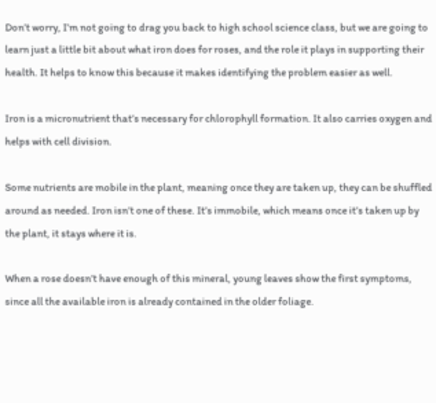Don’t worry, I’m not going to drag you back to high school science class, but we are going to learn just a little bit about what iron does for roses, and the role it plays in supporting their health. It helps to know this because it makes identifying the problem easier as well.

Iron is a micronutrient that’s necessary for chlorophyll formation. It also carries oxygen and helps with cell division.

Some nutrients are mobile in the plant, meaning once they are taken up, they can be shuffled around as needed. Iron isn’t one of these. It’s immobile, which means once it’s taken up by the plant, it stays where it is.

When a rose doesn’t have enough of this mineral, young leaves show the first symptoms, since all the available iron is already contained in the older foliage.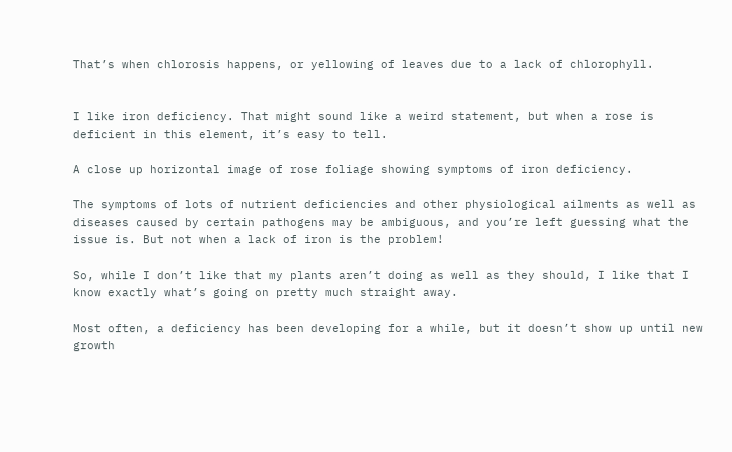That’s when chlorosis happens, or yellowing of leaves due to a lack of chlorophyll.


I like iron deficiency. That might sound like a weird statement, but when a rose is deficient in this element, it’s easy to tell.

A close up horizontal image of rose foliage showing symptoms of iron deficiency.

The symptoms of lots of nutrient deficiencies and other physiological ailments as well as diseases caused by certain pathogens may be ambiguous, and you’re left guessing what the issue is. But not when a lack of iron is the problem!

So, while I don’t like that my plants aren’t doing as well as they should, I like that I know exactly what’s going on pretty much straight away.

Most often, a deficiency has been developing for a while, but it doesn’t show up until new growth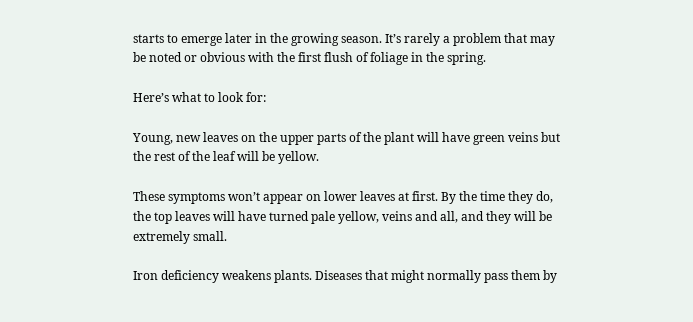starts to emerge later in the growing season. It’s rarely a problem that may be noted or obvious with the first flush of foliage in the spring.

Here’s what to look for:

Young, new leaves on the upper parts of the plant will have green veins but the rest of the leaf will be yellow.

These symptoms won’t appear on lower leaves at first. By the time they do, the top leaves will have turned pale yellow, veins and all, and they will be extremely small.

Iron deficiency weakens plants. Diseases that might normally pass them by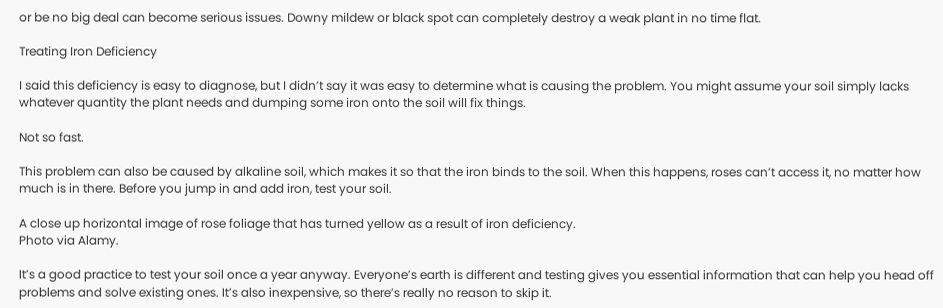or be no big deal can become serious issues. Downy mildew or black spot can completely destroy a weak plant in no time flat.

Treating Iron Deficiency

I said this deficiency is easy to diagnose, but I didn’t say it was easy to determine what is causing the problem. You might assume your soil simply lacks whatever quantity the plant needs and dumping some iron onto the soil will fix things.

Not so fast.

This problem can also be caused by alkaline soil, which makes it so that the iron binds to the soil. When this happens, roses can’t access it, no matter how much is in there. Before you jump in and add iron, test your soil.

A close up horizontal image of rose foliage that has turned yellow as a result of iron deficiency.
Photo via Alamy.

It’s a good practice to test your soil once a year anyway. Everyone’s earth is different and testing gives you essential information that can help you head off problems and solve existing ones. It’s also inexpensive, so there’s really no reason to skip it.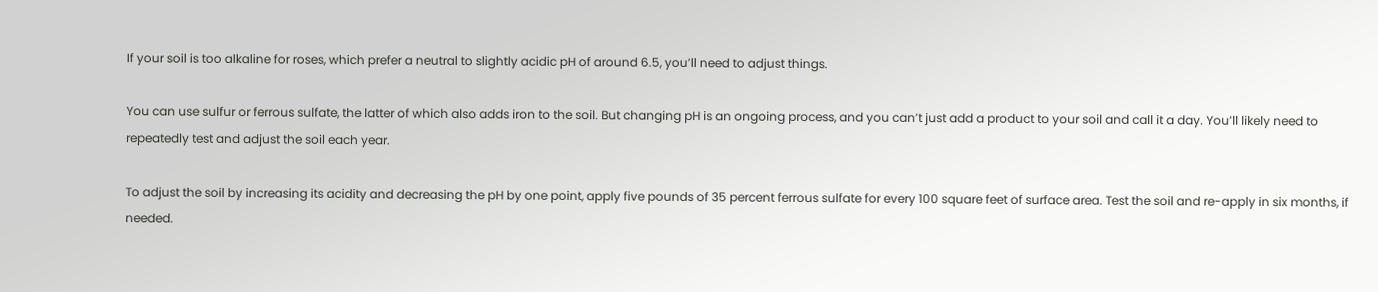If your soil is too alkaline for roses, which prefer a neutral to slightly acidic pH of around 6.5, you’ll need to adjust things.

You can use sulfur or ferrous sulfate, the latter of which also adds iron to the soil. But changing pH is an ongoing process, and you can’t just add a product to your soil and call it a day. You’ll likely need to repeatedly test and adjust the soil each year.

To adjust the soil by increasing its acidity and decreasing the pH by one point, apply five pounds of 35 percent ferrous sulfate for every 100 square feet of surface area. Test the soil and re-apply in six months, if needed.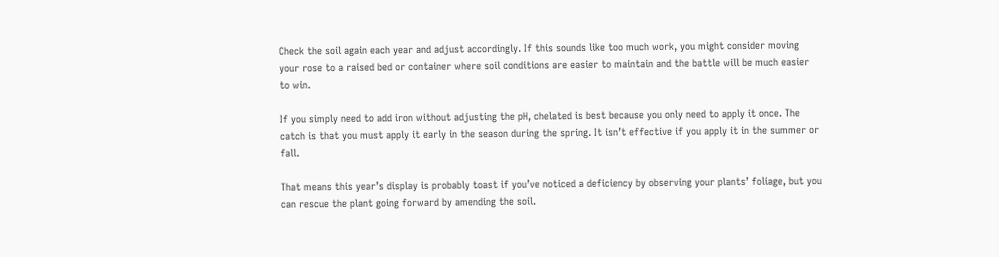Check the soil again each year and adjust accordingly. If this sounds like too much work, you might consider moving your rose to a raised bed or container where soil conditions are easier to maintain and the battle will be much easier to win.

If you simply need to add iron without adjusting the pH, chelated is best because you only need to apply it once. The catch is that you must apply it early in the season during the spring. It isn’t effective if you apply it in the summer or fall.

That means this year’s display is probably toast if you’ve noticed a deficiency by observing your plants’ foliage, but you can rescue the plant going forward by amending the soil.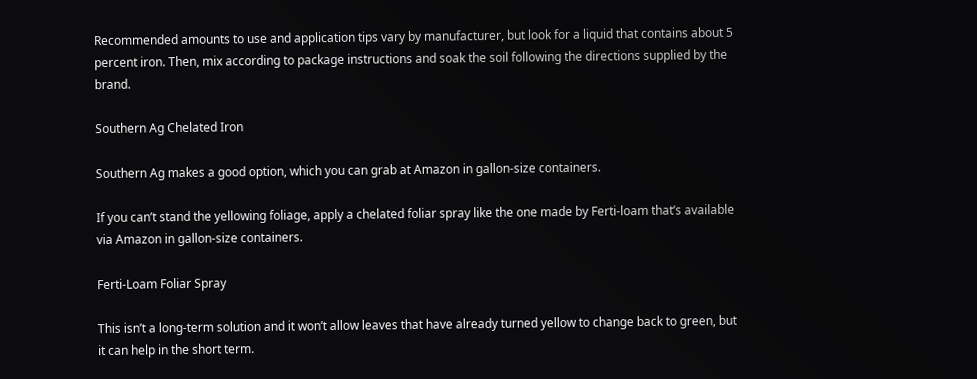Recommended amounts to use and application tips vary by manufacturer, but look for a liquid that contains about 5 percent iron. Then, mix according to package instructions and soak the soil following the directions supplied by the brand.

Southern Ag Chelated Iron

Southern Ag makes a good option, which you can grab at Amazon in gallon-size containers.

If you can’t stand the yellowing foliage, apply a chelated foliar spray like the one made by Ferti-loam that’s available via Amazon in gallon-size containers.

Ferti-Loam Foliar Spray

This isn’t a long-term solution and it won’t allow leaves that have already turned yellow to change back to green, but it can help in the short term.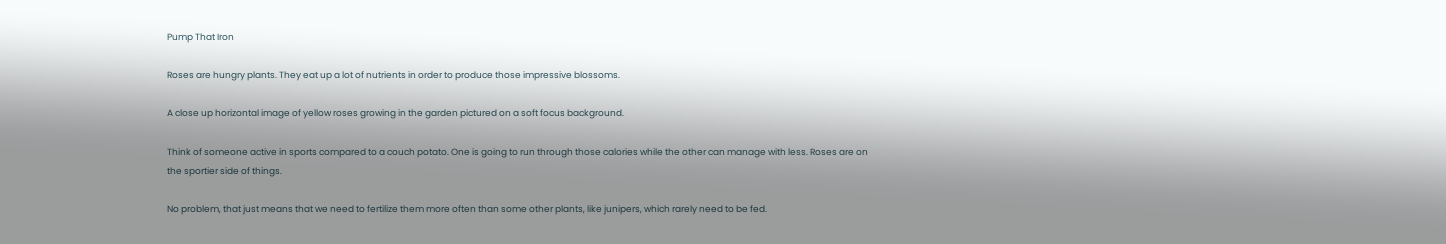Pump That Iron

Roses are hungry plants. They eat up a lot of nutrients in order to produce those impressive blossoms.

A close up horizontal image of yellow roses growing in the garden pictured on a soft focus background.

Think of someone active in sports compared to a couch potato. One is going to run through those calories while the other can manage with less. Roses are on the sportier side of things.

No problem, that just means that we need to fertilize them more often than some other plants, like junipers, which rarely need to be fed.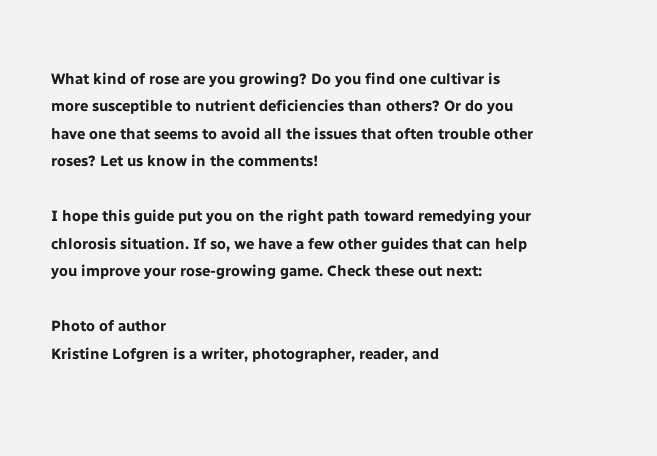What kind of rose are you growing? Do you find one cultivar is more susceptible to nutrient deficiencies than others? Or do you have one that seems to avoid all the issues that often trouble other roses? Let us know in the comments!

I hope this guide put you on the right path toward remedying your chlorosis situation. If so, we have a few other guides that can help you improve your rose-growing game. Check these out next:

Photo of author
Kristine Lofgren is a writer, photographer, reader, and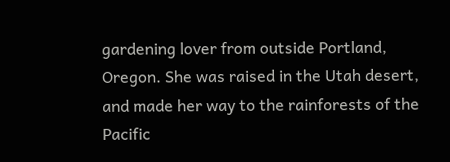gardening lover from outside Portland, Oregon. She was raised in the Utah desert, and made her way to the rainforests of the Pacific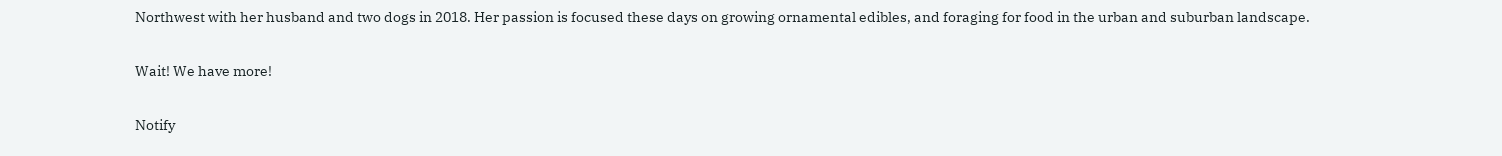Northwest with her husband and two dogs in 2018. Her passion is focused these days on growing ornamental edibles, and foraging for food in the urban and suburban landscape.

Wait! We have more!

Notify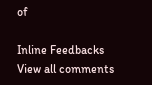of

Inline Feedbacks
View all comments